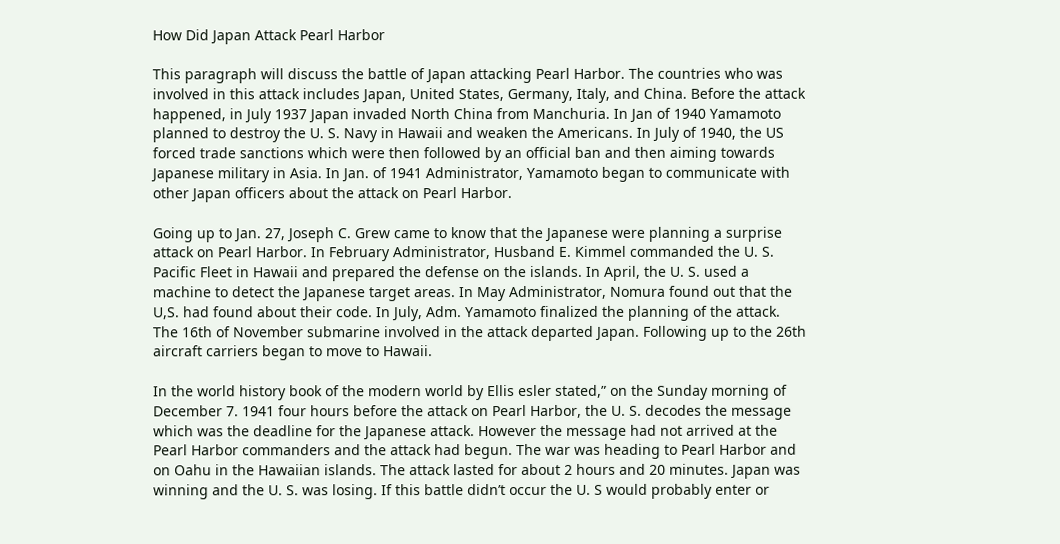How Did Japan Attack Pearl Harbor

This paragraph will discuss the battle of Japan attacking Pearl Harbor. The countries who was involved in this attack includes Japan, United States, Germany, Italy, and China. Before the attack happened, in July 1937 Japan invaded North China from Manchuria. In Jan of 1940 Yamamoto planned to destroy the U. S. Navy in Hawaii and weaken the Americans. In July of 1940, the US forced trade sanctions which were then followed by an official ban and then aiming towards Japanese military in Asia. In Jan. of 1941 Administrator, Yamamoto began to communicate with other Japan officers about the attack on Pearl Harbor.

Going up to Jan. 27, Joseph C. Grew came to know that the Japanese were planning a surprise attack on Pearl Harbor. In February Administrator, Husband E. Kimmel commanded the U. S. Pacific Fleet in Hawaii and prepared the defense on the islands. In April, the U. S. used a machine to detect the Japanese target areas. In May Administrator, Nomura found out that the U,S. had found about their code. In July, Adm. Yamamoto finalized the planning of the attack. The 16th of November submarine involved in the attack departed Japan. Following up to the 26th aircraft carriers began to move to Hawaii.

In the world history book of the modern world by Ellis esler stated,” on the Sunday morning of December 7. 1941 four hours before the attack on Pearl Harbor, the U. S. decodes the message which was the deadline for the Japanese attack. However the message had not arrived at the Pearl Harbor commanders and the attack had begun. The war was heading to Pearl Harbor and on Oahu in the Hawaiian islands. The attack lasted for about 2 hours and 20 minutes. Japan was winning and the U. S. was losing. If this battle didn’t occur the U. S would probably enter or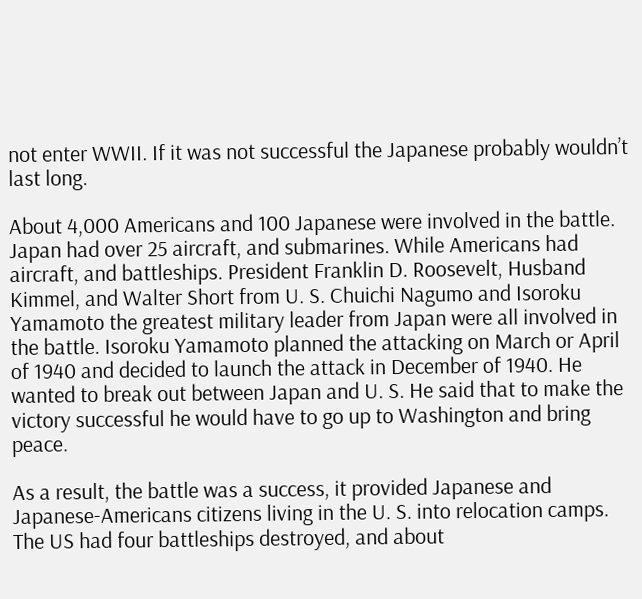not enter WWII. If it was not successful the Japanese probably wouldn’t last long.

About 4,000 Americans and 100 Japanese were involved in the battle. Japan had over 25 aircraft, and submarines. While Americans had aircraft, and battleships. President Franklin D. Roosevelt, Husband Kimmel, and Walter Short from U. S. Chuichi Nagumo and Isoroku Yamamoto the greatest military leader from Japan were all involved in the battle. Isoroku Yamamoto planned the attacking on March or April of 1940 and decided to launch the attack in December of 1940. He wanted to break out between Japan and U. S. He said that to make the victory successful he would have to go up to Washington and bring peace.

As a result, the battle was a success, it provided Japanese and Japanese-Americans citizens living in the U. S. into relocation camps. The US had four battleships destroyed, and about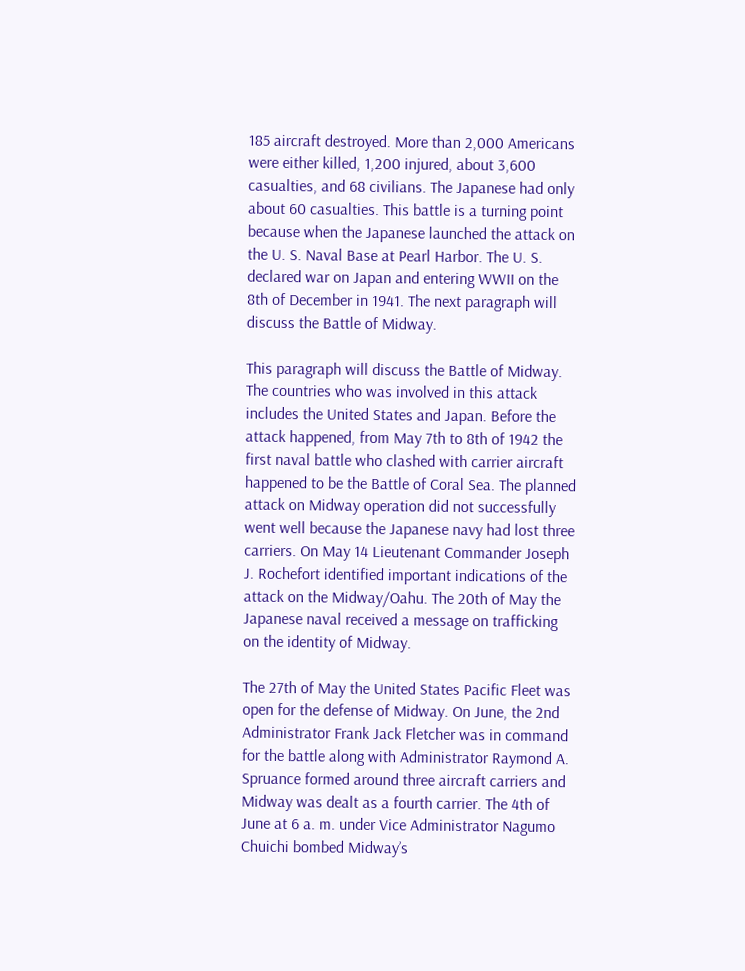185 aircraft destroyed. More than 2,000 Americans were either killed, 1,200 injured, about 3,600 casualties, and 68 civilians. The Japanese had only about 60 casualties. This battle is a turning point because when the Japanese launched the attack on the U. S. Naval Base at Pearl Harbor. The U. S. declared war on Japan and entering WWII on the 8th of December in 1941. The next paragraph will discuss the Battle of Midway.

This paragraph will discuss the Battle of Midway. The countries who was involved in this attack includes the United States and Japan. Before the attack happened, from May 7th to 8th of 1942 the first naval battle who clashed with carrier aircraft happened to be the Battle of Coral Sea. The planned attack on Midway operation did not successfully went well because the Japanese navy had lost three carriers. On May 14 Lieutenant Commander Joseph J. Rochefort identified important indications of the attack on the Midway/Oahu. The 20th of May the Japanese naval received a message on trafficking on the identity of Midway.

The 27th of May the United States Pacific Fleet was open for the defense of Midway. On June, the 2nd Administrator Frank Jack Fletcher was in command for the battle along with Administrator Raymond A. Spruance formed around three aircraft carriers and Midway was dealt as a fourth carrier. The 4th of June at 6 a. m. under Vice Administrator Nagumo Chuichi bombed Midway’s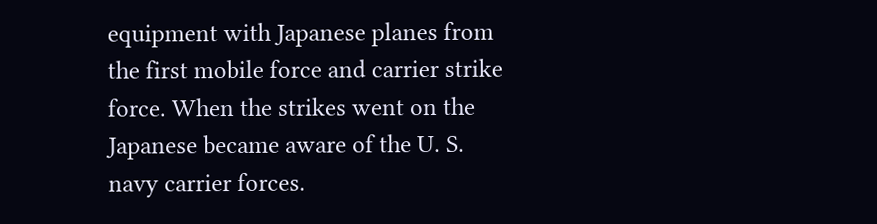equipment with Japanese planes from the first mobile force and carrier strike force. When the strikes went on the Japanese became aware of the U. S. navy carrier forces.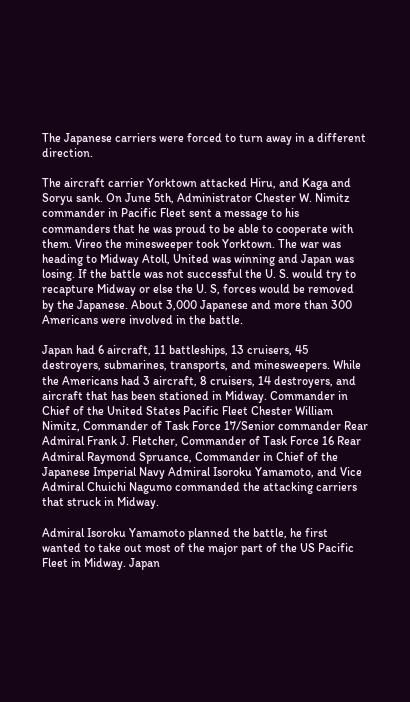The Japanese carriers were forced to turn away in a different direction.

The aircraft carrier Yorktown attacked Hiru, and Kaga and Soryu sank. On June 5th, Administrator Chester W. Nimitz commander in Pacific Fleet sent a message to his commanders that he was proud to be able to cooperate with them. Vireo the minesweeper took Yorktown. The war was heading to Midway Atoll, United was winning and Japan was losing. If the battle was not successful the U. S. would try to recapture Midway or else the U. S, forces would be removed by the Japanese. About 3,000 Japanese and more than 300 Americans were involved in the battle.

Japan had 6 aircraft, 11 battleships, 13 cruisers, 45 destroyers, submarines, transports, and minesweepers. While the Americans had 3 aircraft, 8 cruisers, 14 destroyers, and aircraft that has been stationed in Midway. Commander in Chief of the United States Pacific Fleet Chester William Nimitz, Commander of Task Force 17/Senior commander Rear Admiral Frank J. Fletcher, Commander of Task Force 16 Rear Admiral Raymond Spruance, Commander in Chief of the Japanese Imperial Navy Admiral Isoroku Yamamoto, and Vice Admiral Chuichi Nagumo commanded the attacking carriers that struck in Midway.

Admiral Isoroku Yamamoto planned the battle, he first wanted to take out most of the major part of the US Pacific Fleet in Midway. Japan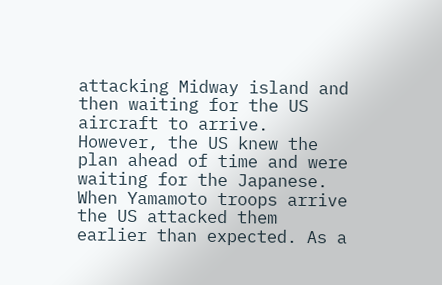attacking Midway island and then waiting for the US aircraft to arrive. However, the US knew the plan ahead of time and were waiting for the Japanese. When Yamamoto troops arrive the US attacked them earlier than expected. As a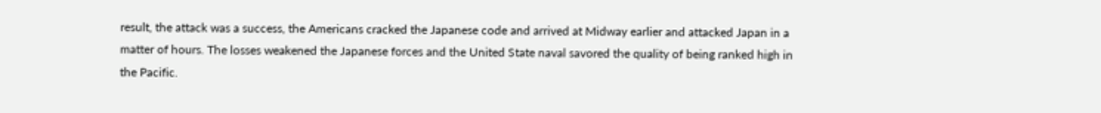result, the attack was a success, the Americans cracked the Japanese code and arrived at Midway earlier and attacked Japan in a matter of hours. The losses weakened the Japanese forces and the United State naval savored the quality of being ranked high in the Pacific.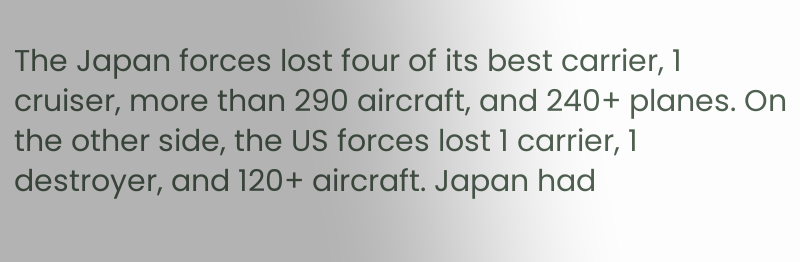The Japan forces lost four of its best carrier, 1 cruiser, more than 290 aircraft, and 240+ planes. On the other side, the US forces lost 1 carrier, 1 destroyer, and 120+ aircraft. Japan had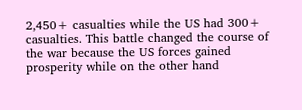2,450+ casualties while the US had 300+ casualties. This battle changed the course of the war because the US forces gained prosperity while on the other hand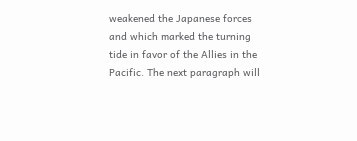weakened the Japanese forces and which marked the turning tide in favor of the Allies in the Pacific. The next paragraph will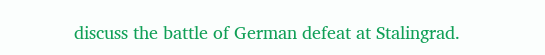discuss the battle of German defeat at Stalingrad.